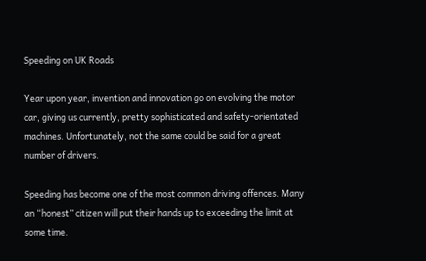Speeding on UK Roads

Year upon year, invention and innovation go on evolving the motor car, giving us currently, pretty sophisticated and safety-orientated machines. Unfortunately, not the same could be said for a great number of drivers.

Speeding has become one of the most common driving offences. Many an “honest” citizen will put their hands up to exceeding the limit at some time.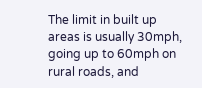The limit in built up areas is usually 30mph, going up to 60mph on rural roads, and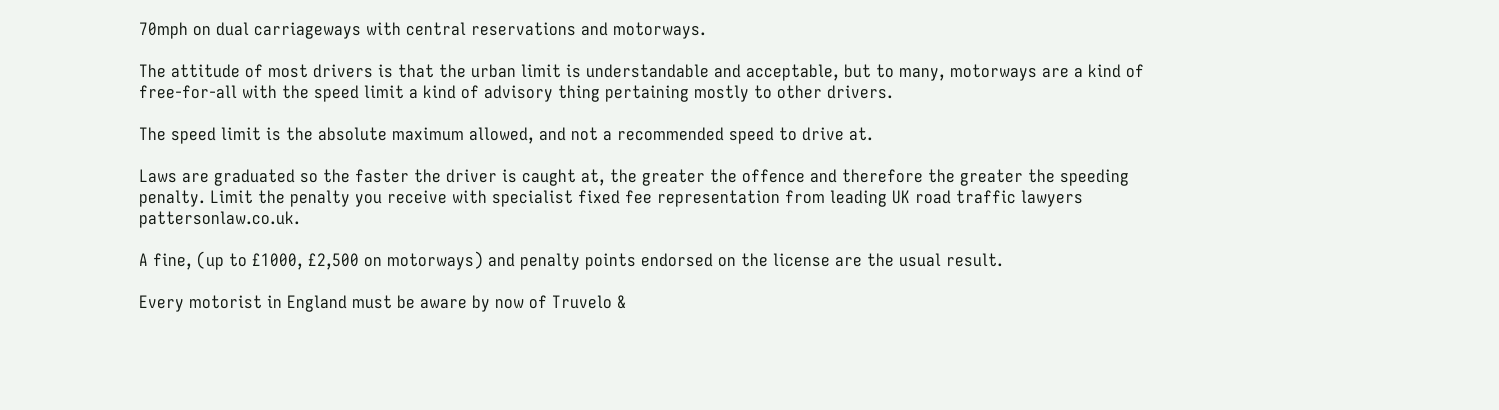70mph on dual carriageways with central reservations and motorways.

The attitude of most drivers is that the urban limit is understandable and acceptable, but to many, motorways are a kind of free-for-all with the speed limit a kind of advisory thing pertaining mostly to other drivers.

The speed limit is the absolute maximum allowed, and not a recommended speed to drive at.

Laws are graduated so the faster the driver is caught at, the greater the offence and therefore the greater the speeding penalty. Limit the penalty you receive with specialist fixed fee representation from leading UK road traffic lawyers pattersonlaw.co.uk.

A fine, (up to £1000, £2,500 on motorways) and penalty points endorsed on the license are the usual result.

Every motorist in England must be aware by now of Truvelo &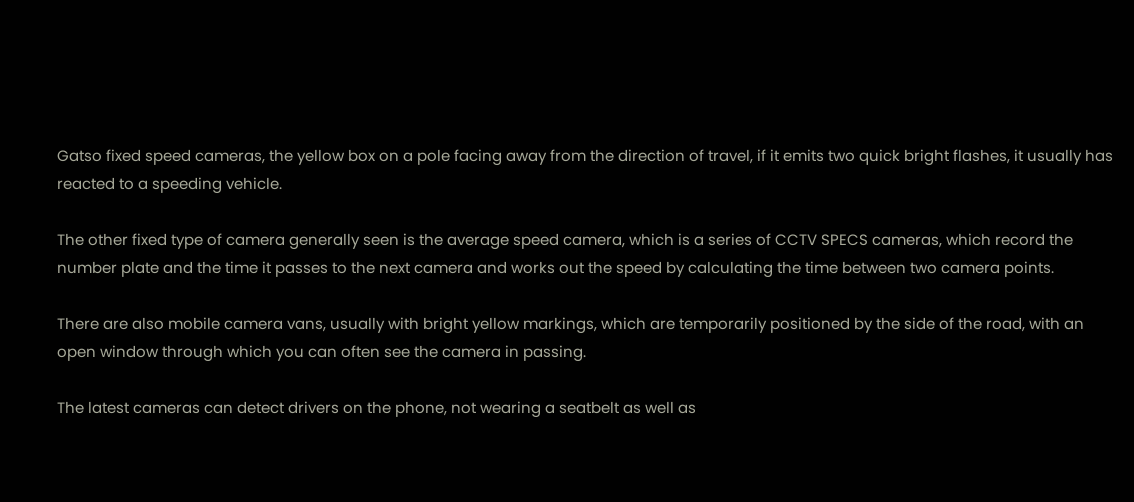Gatso fixed speed cameras, the yellow box on a pole facing away from the direction of travel, if it emits two quick bright flashes, it usually has reacted to a speeding vehicle.

The other fixed type of camera generally seen is the average speed camera, which is a series of CCTV SPECS cameras, which record the number plate and the time it passes to the next camera and works out the speed by calculating the time between two camera points.

There are also mobile camera vans, usually with bright yellow markings, which are temporarily positioned by the side of the road, with an open window through which you can often see the camera in passing.

The latest cameras can detect drivers on the phone, not wearing a seatbelt as well as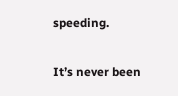speeding.

It’s never been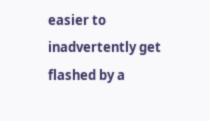easier to inadvertently get flashed by a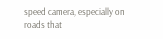speed camera, especially on roads that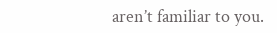aren’t familiar to you.